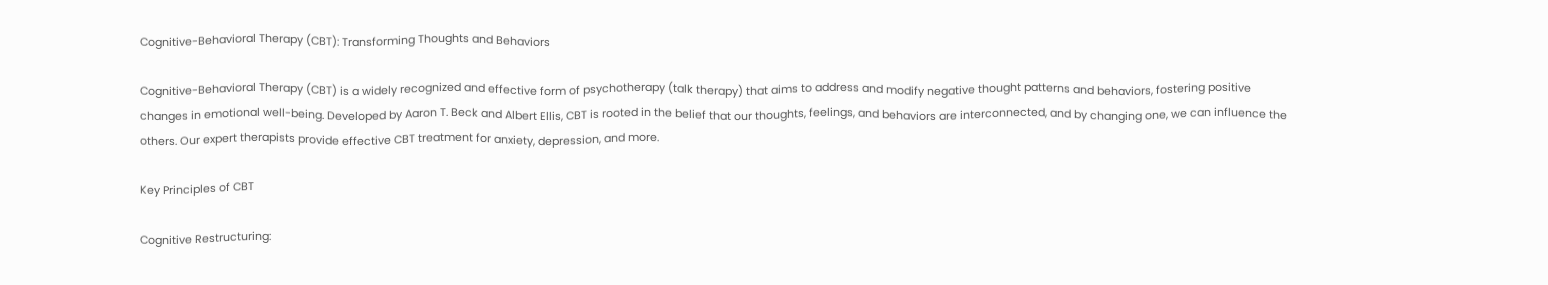Cognitive-Behavioral Therapy (CBT): Transforming Thoughts and Behaviors

Cognitive-Behavioral Therapy (CBT) is a widely recognized and effective form of psychotherapy (talk therapy) that aims to address and modify negative thought patterns and behaviors, fostering positive changes in emotional well-being. Developed by Aaron T. Beck and Albert Ellis, CBT is rooted in the belief that our thoughts, feelings, and behaviors are interconnected, and by changing one, we can influence the others. Our expert therapists provide effective CBT treatment for anxiety, depression, and more.

Key Principles of CBT

Cognitive Restructuring: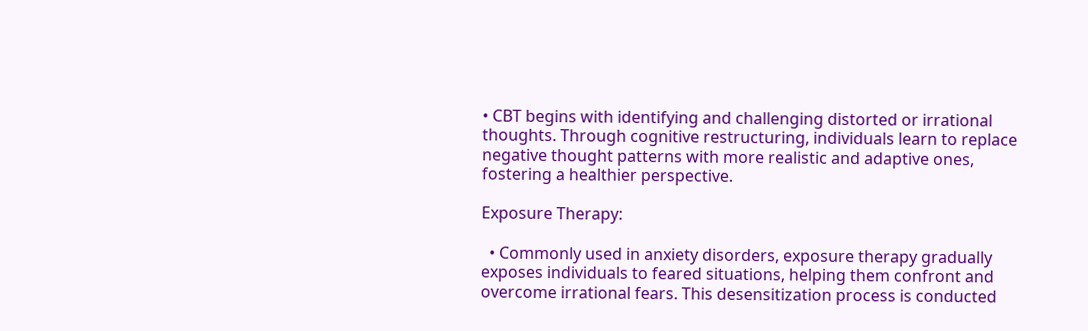• CBT begins with identifying and challenging distorted or irrational thoughts. Through cognitive restructuring, individuals learn to replace negative thought patterns with more realistic and adaptive ones, fostering a healthier perspective.

Exposure Therapy:

  • Commonly used in anxiety disorders, exposure therapy gradually exposes individuals to feared situations, helping them confront and overcome irrational fears. This desensitization process is conducted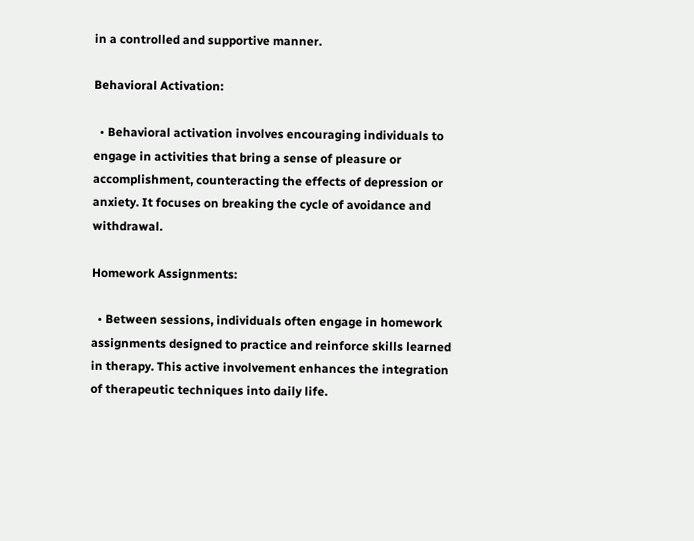in a controlled and supportive manner.

Behavioral Activation:

  • Behavioral activation involves encouraging individuals to engage in activities that bring a sense of pleasure or accomplishment, counteracting the effects of depression or anxiety. It focuses on breaking the cycle of avoidance and withdrawal.

Homework Assignments:

  • Between sessions, individuals often engage in homework assignments designed to practice and reinforce skills learned in therapy. This active involvement enhances the integration of therapeutic techniques into daily life.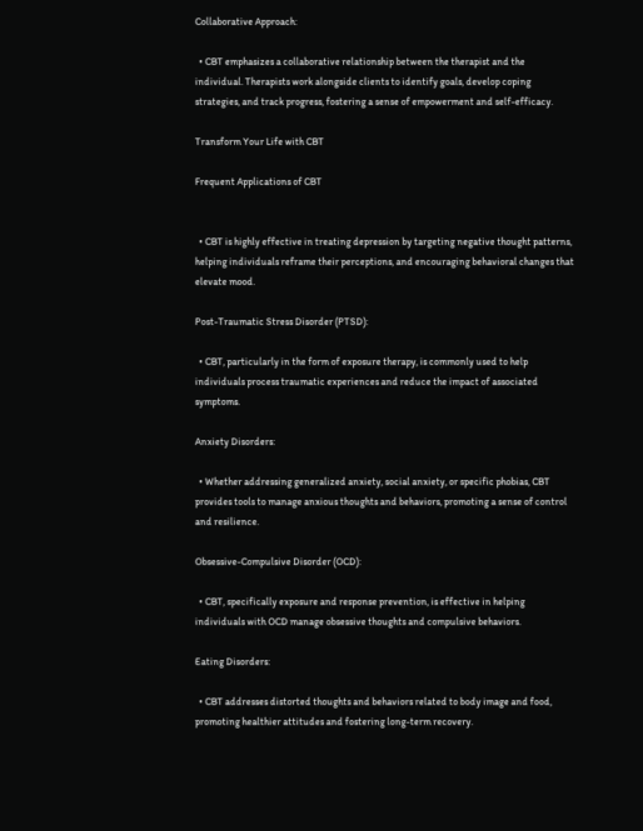Collaborative Approach:

  • CBT emphasizes a collaborative relationship between the therapist and the individual. Therapists work alongside clients to identify goals, develop coping strategies, and track progress, fostering a sense of empowerment and self-efficacy.

Transform Your Life with CBT

Frequent Applications of CBT


  • CBT is highly effective in treating depression by targeting negative thought patterns, helping individuals reframe their perceptions, and encouraging behavioral changes that elevate mood.

Post-Traumatic Stress Disorder (PTSD):

  • CBT, particularly in the form of exposure therapy, is commonly used to help individuals process traumatic experiences and reduce the impact of associated symptoms.

Anxiety Disorders:

  • Whether addressing generalized anxiety, social anxiety, or specific phobias, CBT provides tools to manage anxious thoughts and behaviors, promoting a sense of control and resilience.

Obsessive-Compulsive Disorder (OCD):

  • CBT, specifically exposure and response prevention, is effective in helping individuals with OCD manage obsessive thoughts and compulsive behaviors.

Eating Disorders:

  • CBT addresses distorted thoughts and behaviors related to body image and food, promoting healthier attitudes and fostering long-term recovery.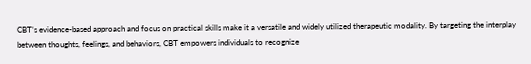CBT’s evidence-based approach and focus on practical skills make it a versatile and widely utilized therapeutic modality. By targeting the interplay between thoughts, feelings, and behaviors, CBT empowers individuals to recognize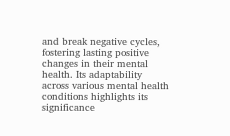and break negative cycles, fostering lasting positive changes in their mental health. Its adaptability across various mental health conditions highlights its significance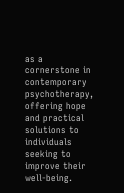as a cornerstone in contemporary psychotherapy, offering hope and practical solutions to individuals seeking to improve their well-being.